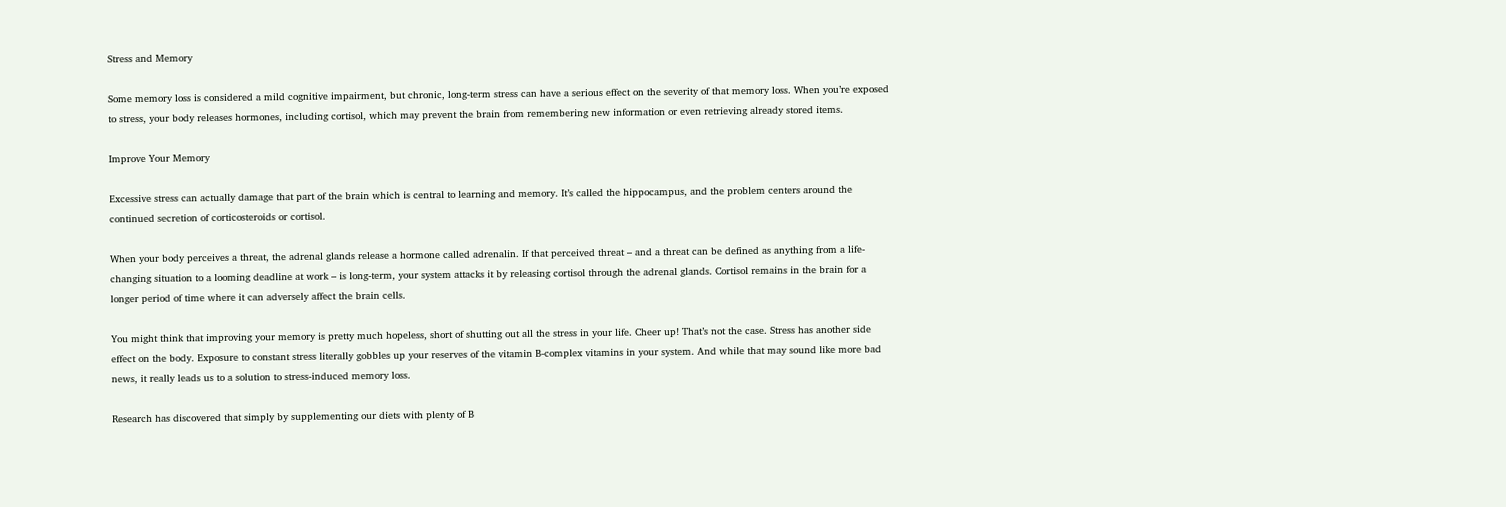Stress and Memory

Some memory loss is considered a mild cognitive impairment, but chronic, long-term stress can have a serious effect on the severity of that memory loss. When you’re exposed to stress, your body releases hormones, including cortisol, which may prevent the brain from remembering new information or even retrieving already stored items.

Improve Your Memory

Excessive stress can actually damage that part of the brain which is central to learning and memory. It’s called the hippocampus, and the problem centers around the continued secretion of corticosteroids or cortisol.

When your body perceives a threat, the adrenal glands release a hormone called adrenalin. If that perceived threat – and a threat can be defined as anything from a life-changing situation to a looming deadline at work – is long-term, your system attacks it by releasing cortisol through the adrenal glands. Cortisol remains in the brain for a longer period of time where it can adversely affect the brain cells.

You might think that improving your memory is pretty much hopeless, short of shutting out all the stress in your life. Cheer up! That’s not the case. Stress has another side effect on the body. Exposure to constant stress literally gobbles up your reserves of the vitamin B-complex vitamins in your system. And while that may sound like more bad news, it really leads us to a solution to stress-induced memory loss.

Research has discovered that simply by supplementing our diets with plenty of B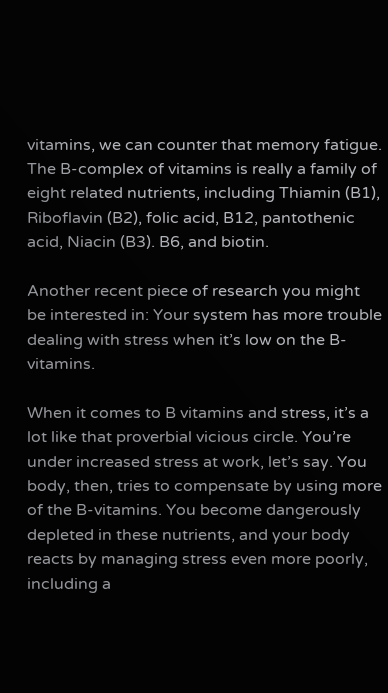vitamins, we can counter that memory fatigue. The B-complex of vitamins is really a family of eight related nutrients, including Thiamin (B1), Riboflavin (B2), folic acid, B12, pantothenic acid, Niacin (B3). B6, and biotin.

Another recent piece of research you might be interested in: Your system has more trouble dealing with stress when it’s low on the B-vitamins.

When it comes to B vitamins and stress, it’s a lot like that proverbial vicious circle. You’re under increased stress at work, let’s say. You body, then, tries to compensate by using more of the B-vitamins. You become dangerously depleted in these nutrients, and your body reacts by managing stress even more poorly, including a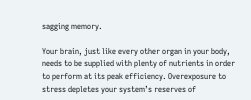sagging memory.

Your brain, just like every other organ in your body, needs to be supplied with plenty of nutrients in order to perform at its peak efficiency. Overexposure to stress depletes your system’s reserves of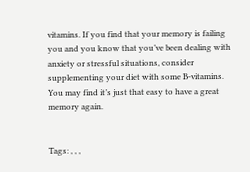vitamins. If you find that your memory is failing you and you know that you’ve been dealing with anxiety or stressful situations, consider supplementing your diet with some B-vitamins. You may find it’s just that easy to have a great memory again.


Tags: , , ,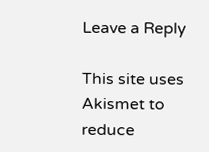Leave a Reply

This site uses Akismet to reduce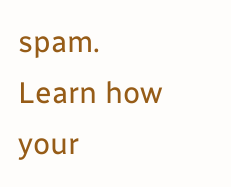spam. Learn how your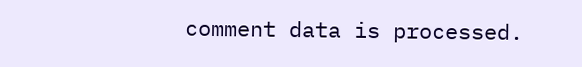comment data is processed.